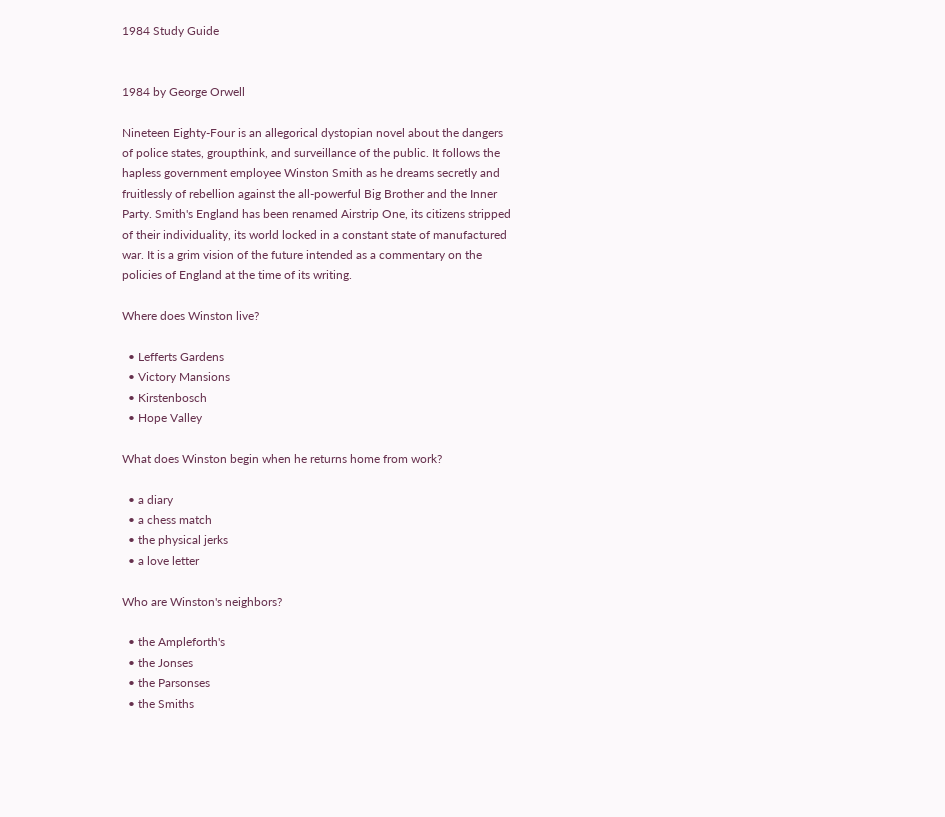1984 Study Guide


1984 by George Orwell

Nineteen Eighty-Four is an allegorical dystopian novel about the dangers of police states, groupthink, and surveillance of the public. It follows the hapless government employee Winston Smith as he dreams secretly and fruitlessly of rebellion against the all-powerful Big Brother and the Inner Party. Smith's England has been renamed Airstrip One, its citizens stripped of their individuality, its world locked in a constant state of manufactured war. It is a grim vision of the future intended as a commentary on the policies of England at the time of its writing.

Where does Winston live?

  • Lefferts Gardens
  • Victory Mansions
  • Kirstenbosch
  • Hope Valley

What does Winston begin when he returns home from work?

  • a diary
  • a chess match
  • the physical jerks
  • a love letter

Who are Winston's neighbors?

  • the Ampleforth's
  • the Jonses
  • the Parsonses
  • the Smiths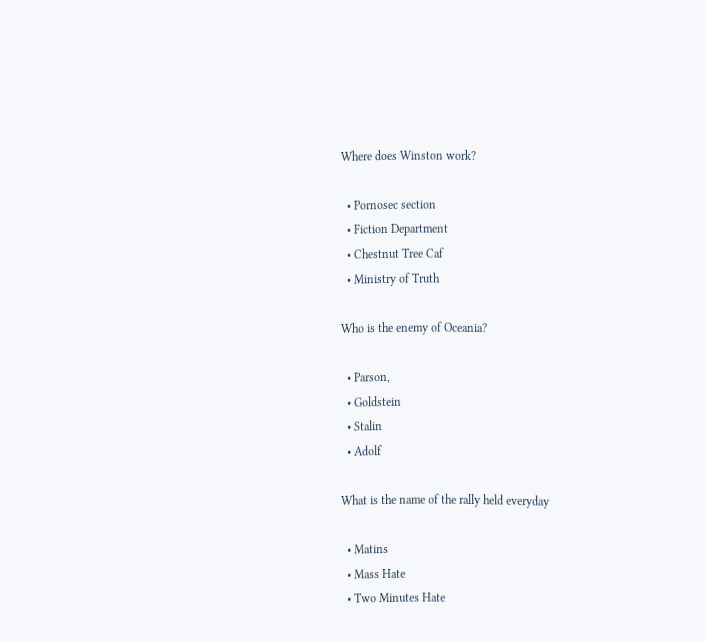Where does Winston work?

  • Pornosec section
  • Fiction Department
  • Chestnut Tree Caf
  • Ministry of Truth

Who is the enemy of Oceania?

  • Parson,
  • Goldstein
  • Stalin
  • Adolf

What is the name of the rally held everyday

  • Matins
  • Mass Hate
  • Two Minutes Hate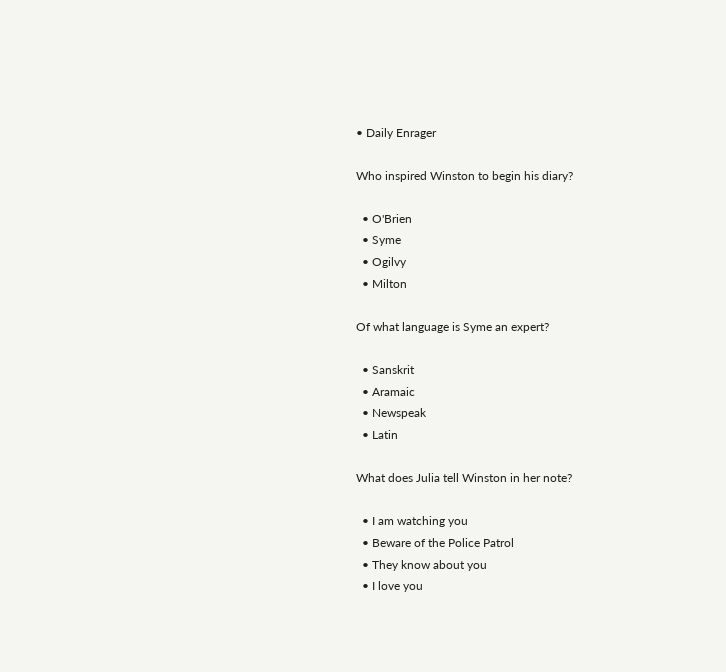• Daily Enrager

Who inspired Winston to begin his diary?

  • O'Brien
  • Syme
  • Ogilvy
  • Milton

Of what language is Syme an expert?

  • Sanskrit
  • Aramaic
  • Newspeak
  • Latin

What does Julia tell Winston in her note?

  • I am watching you
  • Beware of the Police Patrol
  • They know about you
  • I love you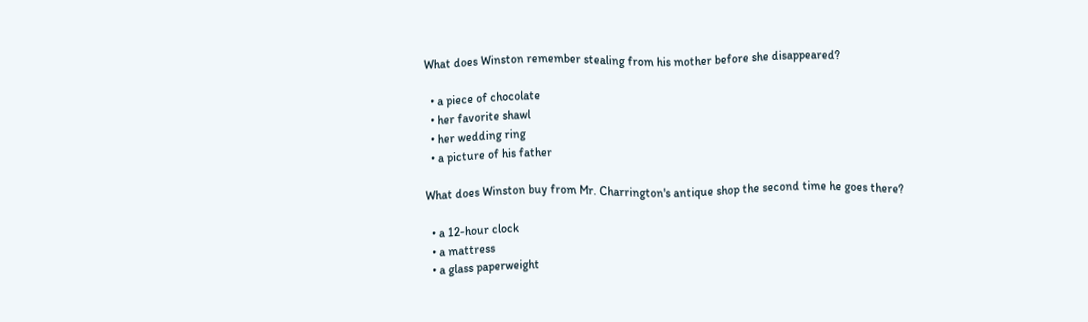What does Winston remember stealing from his mother before she disappeared?

  • a piece of chocolate
  • her favorite shawl
  • her wedding ring
  • a picture of his father

What does Winston buy from Mr. Charrington's antique shop the second time he goes there?

  • a 12-hour clock
  • a mattress
  • a glass paperweight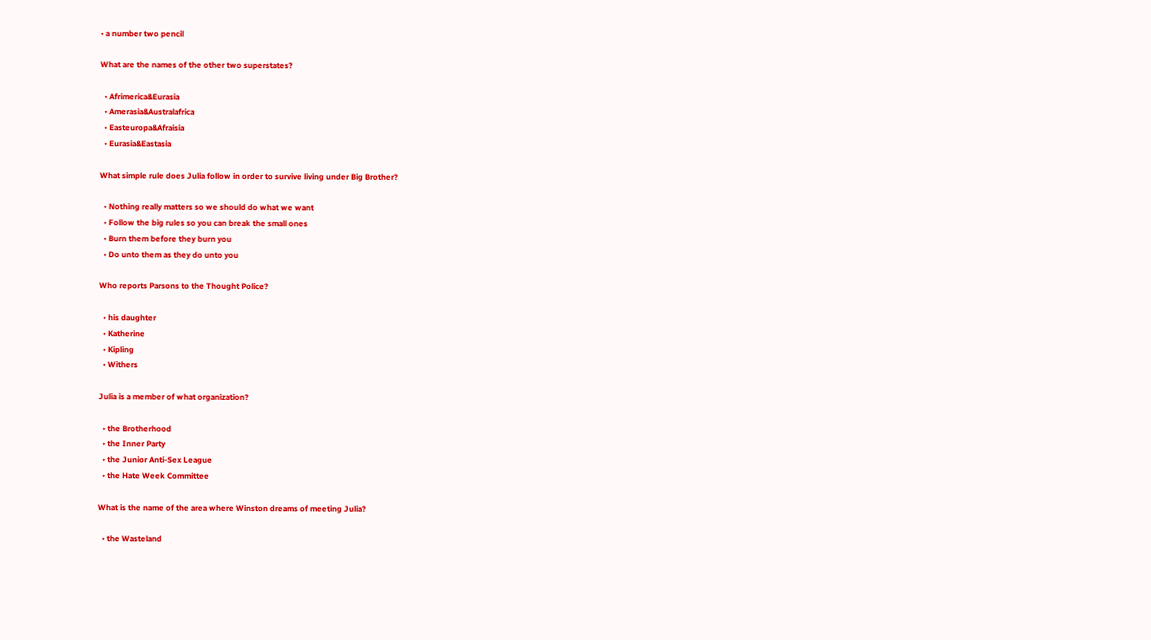• a number two pencil

What are the names of the other two superstates?

  • Afrimerica&Eurasia
  • Amerasia&Australafrica
  • Easteuropa&Afraisia
  • Eurasia&Eastasia

What simple rule does Julia follow in order to survive living under Big Brother?

  • Nothing really matters so we should do what we want
  • Follow the big rules so you can break the small ones
  • Burn them before they burn you
  • Do unto them as they do unto you

Who reports Parsons to the Thought Police?

  • his daughter
  • Katherine
  • Kipling
  • Withers

Julia is a member of what organization?

  • the Brotherhood
  • the Inner Party
  • the Junior Anti-Sex League
  • the Hate Week Committee

What is the name of the area where Winston dreams of meeting Julia?

  • the Wasteland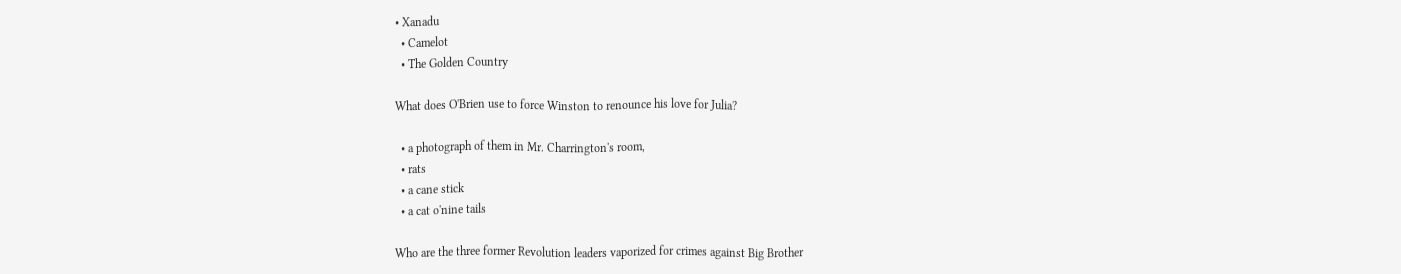• Xanadu
  • Camelot
  • The Golden Country

What does O'Brien use to force Winston to renounce his love for Julia?

  • a photograph of them in Mr. Charrington's room,
  • rats
  • a cane stick
  • a cat o'nine tails

Who are the three former Revolution leaders vaporized for crimes against Big Brother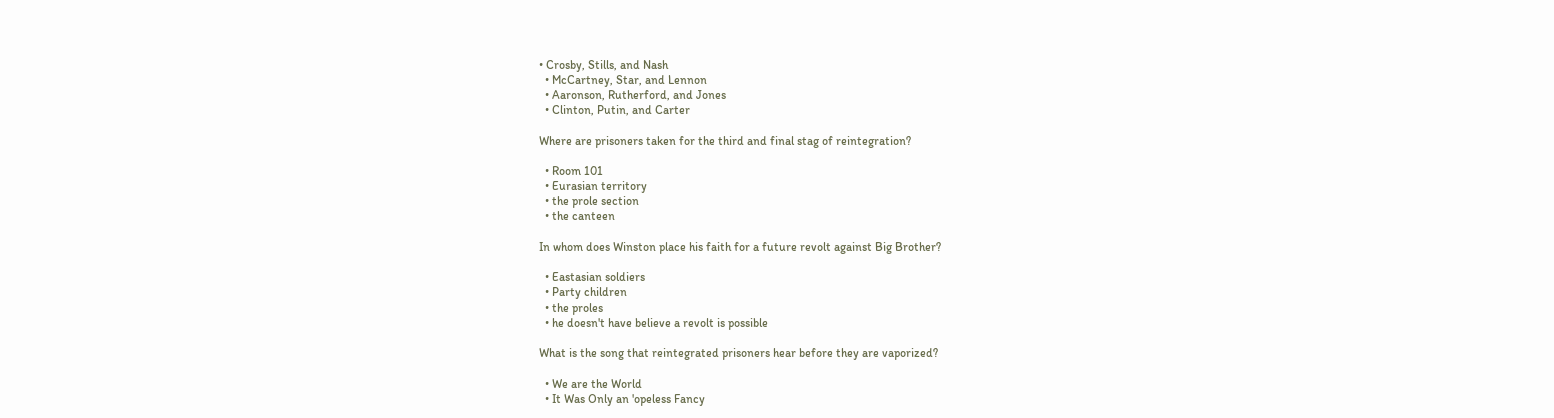• Crosby, Stills, and Nash
  • McCartney, Star, and Lennon
  • Aaronson, Rutherford, and Jones
  • Clinton, Putin, and Carter

Where are prisoners taken for the third and final stag of reintegration?

  • Room 101
  • Eurasian territory
  • the prole section
  • the canteen

In whom does Winston place his faith for a future revolt against Big Brother?

  • Eastasian soldiers
  • Party children
  • the proles
  • he doesn't have believe a revolt is possible

What is the song that reintegrated prisoners hear before they are vaporized?

  • We are the World
  • It Was Only an 'opeless Fancy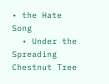• the Hate Song
  • Under the Spreading Chestnut Tree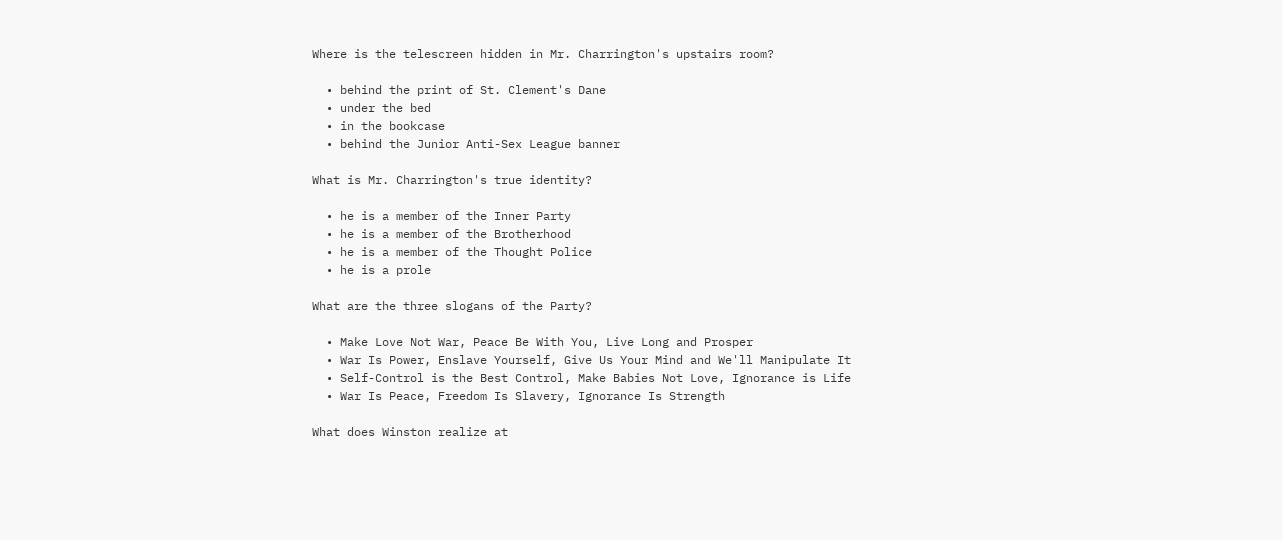Where is the telescreen hidden in Mr. Charrington's upstairs room?

  • behind the print of St. Clement's Dane
  • under the bed
  • in the bookcase
  • behind the Junior Anti-Sex League banner

What is Mr. Charrington's true identity?

  • he is a member of the Inner Party
  • he is a member of the Brotherhood
  • he is a member of the Thought Police
  • he is a prole

What are the three slogans of the Party?

  • Make Love Not War, Peace Be With You, Live Long and Prosper
  • War Is Power, Enslave Yourself, Give Us Your Mind and We'll Manipulate It
  • Self-Control is the Best Control, Make Babies Not Love, Ignorance is Life
  • War Is Peace, Freedom Is Slavery, Ignorance Is Strength

What does Winston realize at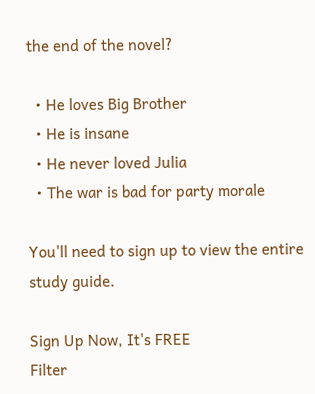the end of the novel?

  • He loves Big Brother
  • He is insane
  • He never loved Julia
  • The war is bad for party morale

You'll need to sign up to view the entire study guide.

Sign Up Now, It's FREE
Filter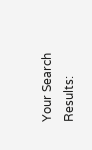Your Search Results: